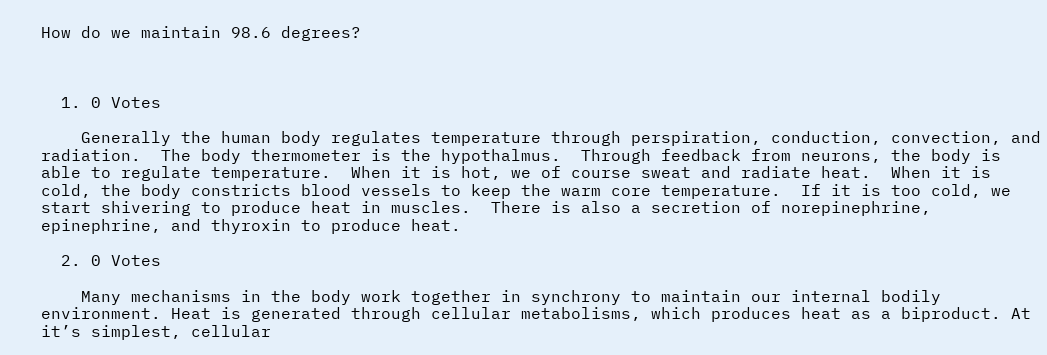How do we maintain 98.6 degrees?



  1. 0 Votes

    Generally the human body regulates temperature through perspiration, conduction, convection, and radiation.  The body thermometer is the hypothalmus.  Through feedback from neurons, the body is able to regulate temperature.  When it is hot, we of course sweat and radiate heat.  When it is cold, the body constricts blood vessels to keep the warm core temperature.  If it is too cold, we start shivering to produce heat in muscles.  There is also a secretion of norepinephrine, epinephrine, and thyroxin to produce heat.

  2. 0 Votes

    Many mechanisms in the body work together in synchrony to maintain our internal bodily environment. Heat is generated through cellular metabolisms, which produces heat as a biproduct. At it’s simplest, cellular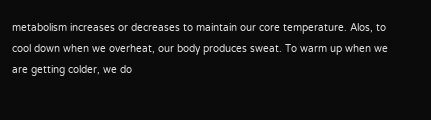metabolism increases or decreases to maintain our core temperature. Alos, to cool down when we overheat, our body produces sweat. To warm up when we are getting colder, we do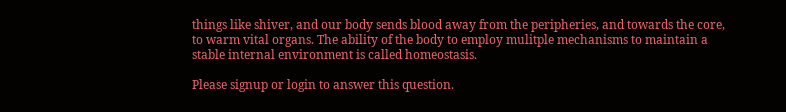things like shiver, and our body sends blood away from the peripheries, and towards the core, to warm vital organs. The ability of the body to employ mulitple mechanisms to maintain a stable internal environment is called homeostasis.

Please signup or login to answer this question.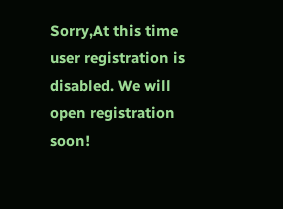Sorry,At this time user registration is disabled. We will open registration soon!